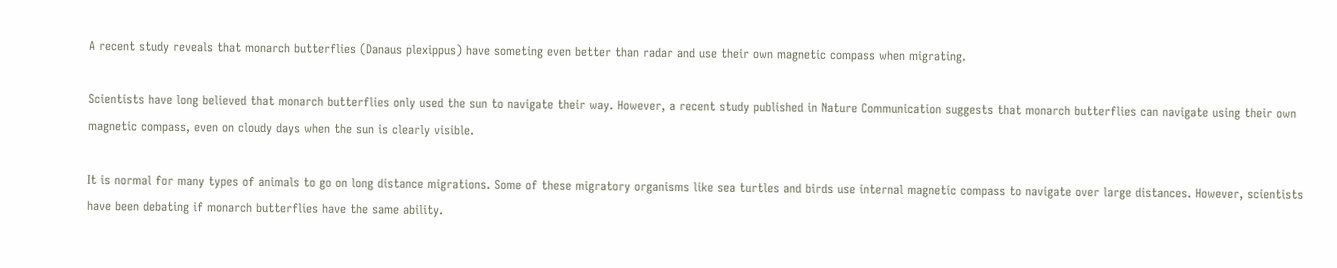A recent study reveals that monarch butterflies (Danaus plexippus) have someting even better than radar and use their own magnetic compass when migrating.

Scientists have long believed that monarch butterflies only used the sun to navigate their way. However, a recent study published in Nature Communication suggests that monarch butterflies can navigate using their own magnetic compass, even on cloudy days when the sun is clearly visible.

It is normal for many types of animals to go on long distance migrations. Some of these migratory organisms like sea turtles and birds use internal magnetic compass to navigate over large distances. However, scientists have been debating if monarch butterflies have the same ability.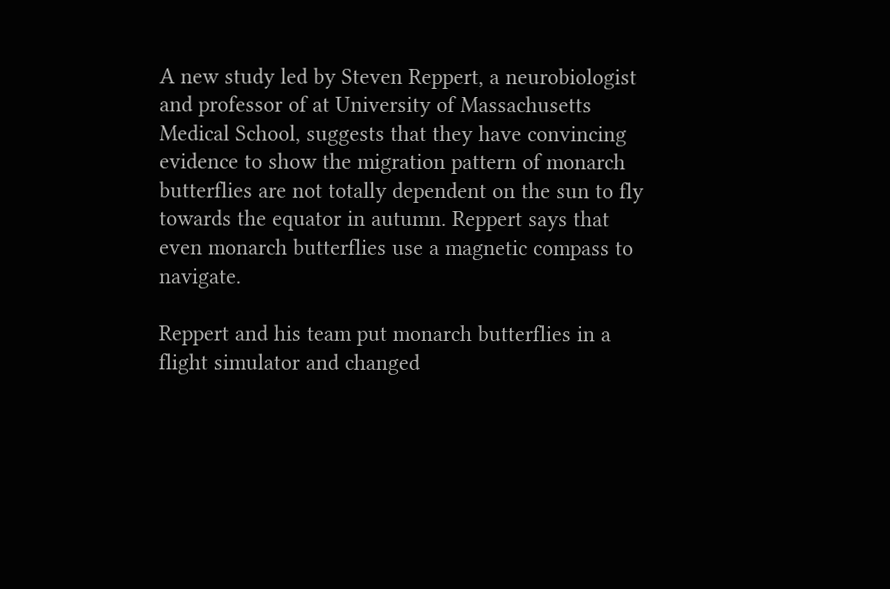A new study led by Steven Reppert, a neurobiologist and professor of at University of Massachusetts Medical School, suggests that they have convincing evidence to show the migration pattern of monarch butterflies are not totally dependent on the sun to fly towards the equator in autumn. Reppert says that even monarch butterflies use a magnetic compass to navigate.

Reppert and his team put monarch butterflies in a flight simulator and changed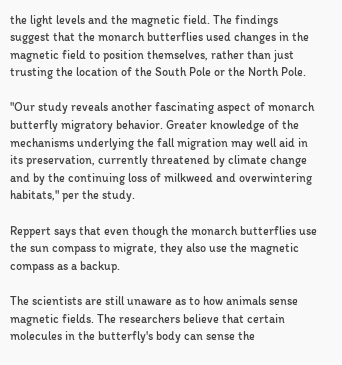the light levels and the magnetic field. The findings suggest that the monarch butterflies used changes in the magnetic field to position themselves, rather than just trusting the location of the South Pole or the North Pole.

"Our study reveals another fascinating aspect of monarch butterfly migratory behavior. Greater knowledge of the mechanisms underlying the fall migration may well aid in its preservation, currently threatened by climate change and by the continuing loss of milkweed and overwintering habitats," per the study.

Reppert says that even though the monarch butterflies use the sun compass to migrate, they also use the magnetic compass as a backup.

The scientists are still unaware as to how animals sense magnetic fields. The researchers believe that certain molecules in the butterfly's body can sense the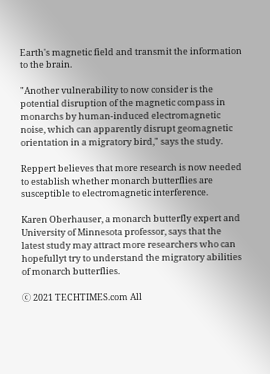Earth's magnetic field and transmit the information to the brain.

"Another vulnerability to now consider is the potential disruption of the magnetic compass in monarchs by human-induced electromagnetic noise, which can apparently disrupt geomagnetic orientation in a migratory bird," says the study.

Reppert believes that more research is now needed to establish whether monarch butterflies are susceptible to electromagnetic interference.

Karen Oberhauser, a monarch butterfly expert and University of Minnesota professor, says that the latest study may attract more researchers who can hopefullyt try to understand the migratory abilities of monarch butterflies.

ⓒ 2021 TECHTIMES.com All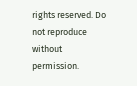rights reserved. Do not reproduce without permission.